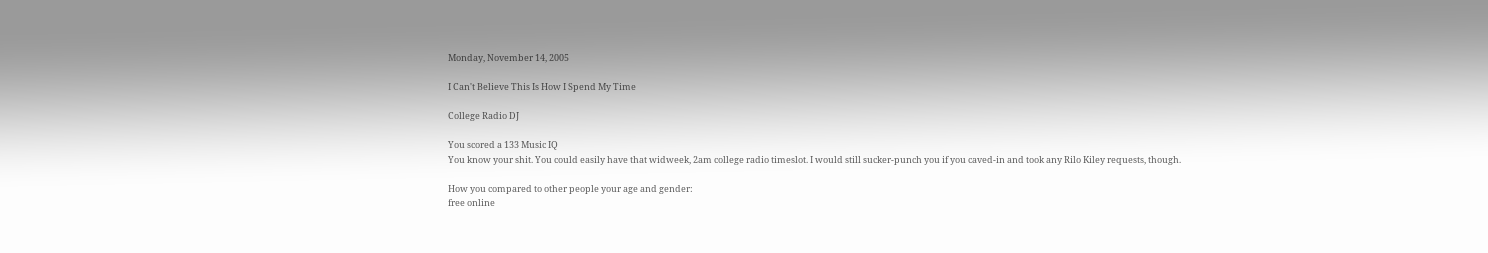Monday, November 14, 2005

I Can't Believe This Is How I Spend My Time

College Radio DJ

You scored a 133 Music IQ
You know your shit. You could easily have that widweek, 2am college radio timeslot. I would still sucker-punch you if you caved-in and took any Rilo Kiley requests, though.

How you compared to other people your age and gender:
free online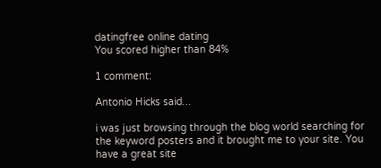datingfree online dating
You scored higher than 84%

1 comment:

Antonio Hicks said...

i was just browsing through the blog world searching for the keyword posters and it brought me to your site. You have a great site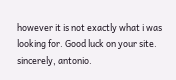however it is not exactly what i was looking for. Good luck on your site. sincerely, antonio.